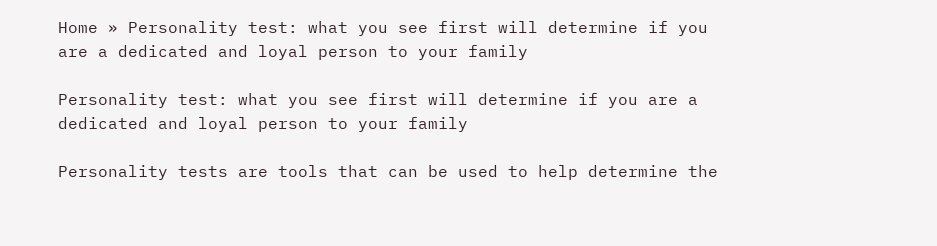Home » Personality test: what you see first will determine if you are a dedicated and loyal person to your family

Personality test: what you see first will determine if you are a dedicated and loyal person to your family

Personality tests are tools that can be used to help determine the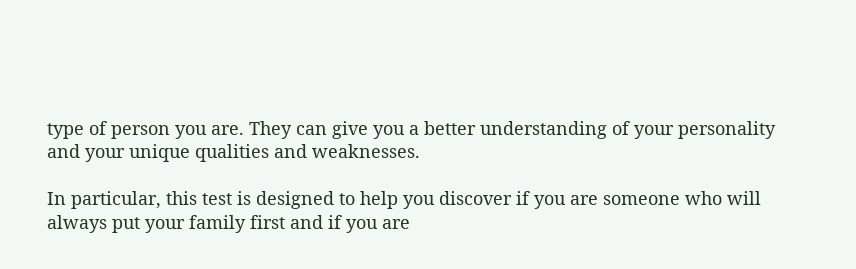type of person you are. They can give you a better understanding of your personality and your unique qualities and weaknesses.

In particular, this test is designed to help you discover if you are someone who will always put your family first and if you are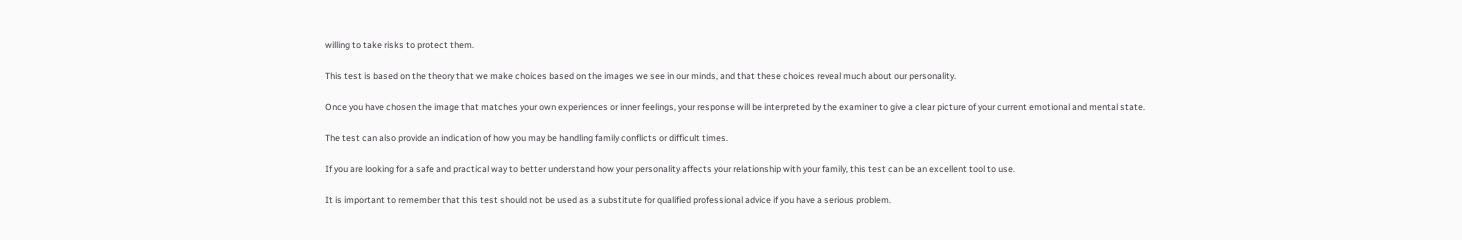willing to take risks to protect them.

This test is based on the theory that we make choices based on the images we see in our minds, and that these choices reveal much about our personality.

Once you have chosen the image that matches your own experiences or inner feelings, your response will be interpreted by the examiner to give a clear picture of your current emotional and mental state.

The test can also provide an indication of how you may be handling family conflicts or difficult times.

If you are looking for a safe and practical way to better understand how your personality affects your relationship with your family, this test can be an excellent tool to use.

It is important to remember that this test should not be used as a substitute for qualified professional advice if you have a serious problem.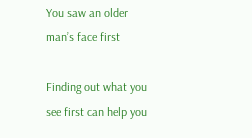You saw an older man’s face first

Finding out what you see first can help you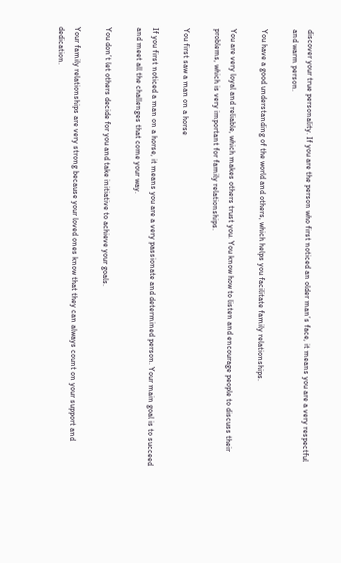discover your true personality. If you are the person who first noticed an older man’s face, it means you are a very respectful and warm person.

You have a good understanding of the world and others, which helps you facilitate family relationships.

You are very loyal and reliable, which makes others trust you. You know how to listen and encourage people to discuss their problems, which is very important for family relationships.

You first saw a man on a horse

If you first noticed a man on a horse, it means you are a very passionate and determined person. Your main goal is to succeed and meet all the challenges that come your way.

You don’t let others decide for you and take initiative to achieve your goals.

Your family relationships are very strong because your loved ones know that they can always count on your support and dedication.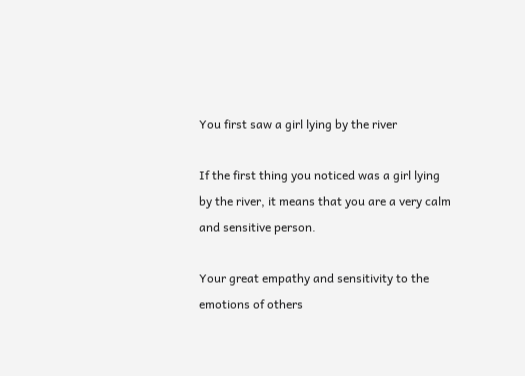You first saw a girl lying by the river

If the first thing you noticed was a girl lying by the river, it means that you are a very calm and sensitive person.

Your great empathy and sensitivity to the emotions of others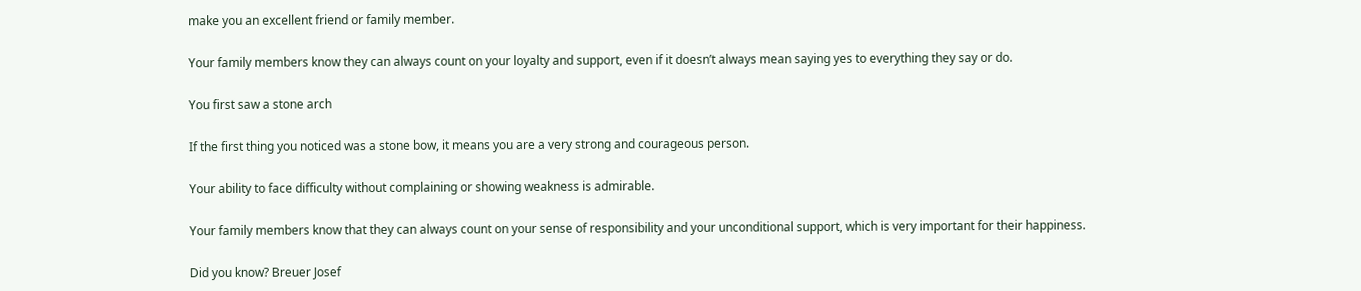make you an excellent friend or family member.

Your family members know they can always count on your loyalty and support, even if it doesn’t always mean saying yes to everything they say or do.

You first saw a stone arch

If the first thing you noticed was a stone bow, it means you are a very strong and courageous person.

Your ability to face difficulty without complaining or showing weakness is admirable.

Your family members know that they can always count on your sense of responsibility and your unconditional support, which is very important for their happiness.

Did you know? Breuer Josef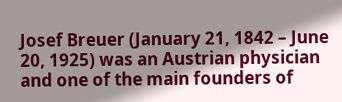Josef Breuer (January 21, 1842 – June 20, 1925) was an Austrian physician and one of the main founders of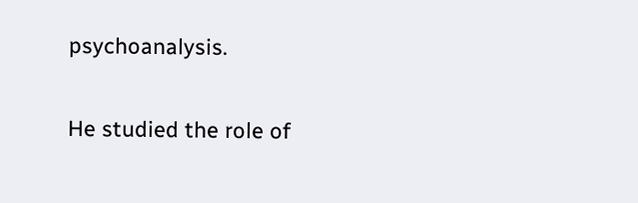psychoanalysis.

He studied the role of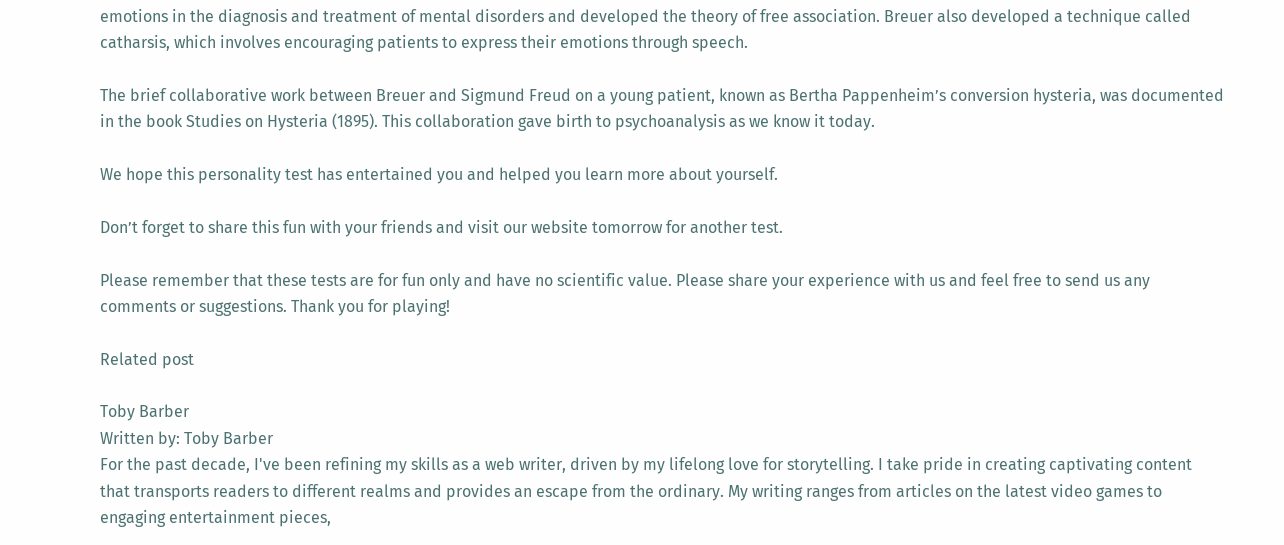emotions in the diagnosis and treatment of mental disorders and developed the theory of free association. Breuer also developed a technique called catharsis, which involves encouraging patients to express their emotions through speech.

The brief collaborative work between Breuer and Sigmund Freud on a young patient, known as Bertha Pappenheim’s conversion hysteria, was documented in the book Studies on Hysteria (1895). This collaboration gave birth to psychoanalysis as we know it today.

We hope this personality test has entertained you and helped you learn more about yourself.

Don’t forget to share this fun with your friends and visit our website tomorrow for another test.

Please remember that these tests are for fun only and have no scientific value. Please share your experience with us and feel free to send us any comments or suggestions. Thank you for playing!

Related post

Toby Barber
Written by: Toby Barber
For the past decade, I've been refining my skills as a web writer, driven by my lifelong love for storytelling. I take pride in creating captivating content that transports readers to different realms and provides an escape from the ordinary. My writing ranges from articles on the latest video games to engaging entertainment pieces,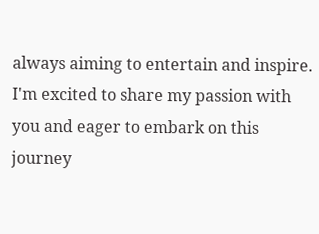always aiming to entertain and inspire. I'm excited to share my passion with you and eager to embark on this journey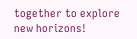together to explore new horizons!